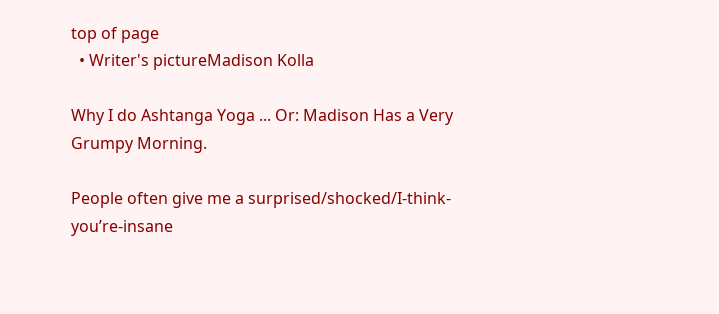top of page
  • Writer's pictureMadison Kolla

Why I do Ashtanga Yoga ... Or: Madison Has a Very Grumpy Morning.

People often give me a surprised/shocked/I-think-you’re-insane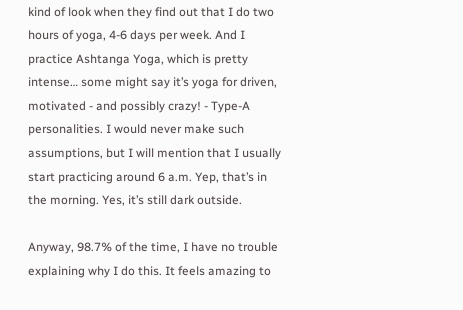kind of look when they find out that I do two hours of yoga, 4-6 days per week. And I practice Ashtanga Yoga, which is pretty intense… some might say it’s yoga for driven, motivated - and possibly crazy! - Type-A personalities. I would never make such assumptions, but I will mention that I usually start practicing around 6 a.m. Yep, that’s in the morning. Yes, it’s still dark outside.

Anyway, 98.7% of the time, I have no trouble explaining why I do this. It feels amazing to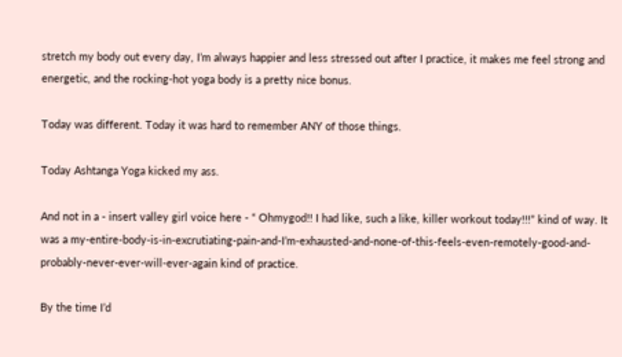stretch my body out every day, I’m always happier and less stressed out after I practice, it makes me feel strong and energetic, and the rocking-hot yoga body is a pretty nice bonus.

Today was different. Today it was hard to remember ANY of those things.

Today Ashtanga Yoga kicked my ass.

And not in a - insert valley girl voice here - “ Ohmygod!! I had like, such a like, killer workout today!!!” kind of way. It was a my-entire-body-is-in-excrutiating-pain-and-I’m-exhausted-and-none-of-this-feels-even-remotely-good-and-probably-never-ever-will-ever-again kind of practice.

By the time I’d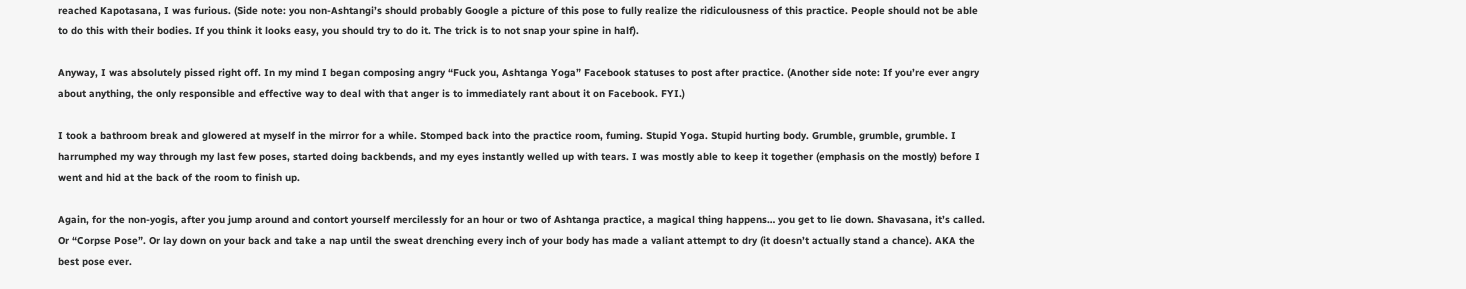reached Kapotasana, I was furious. (Side note: you non-Ashtangi’s should probably Google a picture of this pose to fully realize the ridiculousness of this practice. People should not be able to do this with their bodies. If you think it looks easy, you should try to do it. The trick is to not snap your spine in half).

Anyway, I was absolutely pissed right off. In my mind I began composing angry “Fuck you, Ashtanga Yoga” Facebook statuses to post after practice. (Another side note: If you’re ever angry about anything, the only responsible and effective way to deal with that anger is to immediately rant about it on Facebook. FYI.)

I took a bathroom break and glowered at myself in the mirror for a while. Stomped back into the practice room, fuming. Stupid Yoga. Stupid hurting body. Grumble, grumble, grumble. I harrumphed my way through my last few poses, started doing backbends, and my eyes instantly welled up with tears. I was mostly able to keep it together (emphasis on the mostly) before I went and hid at the back of the room to finish up.

Again, for the non-yogis, after you jump around and contort yourself mercilessly for an hour or two of Ashtanga practice, a magical thing happens… you get to lie down. Shavasana, it’s called. Or “Corpse Pose”. Or lay down on your back and take a nap until the sweat drenching every inch of your body has made a valiant attempt to dry (it doesn’t actually stand a chance). AKA the best pose ever.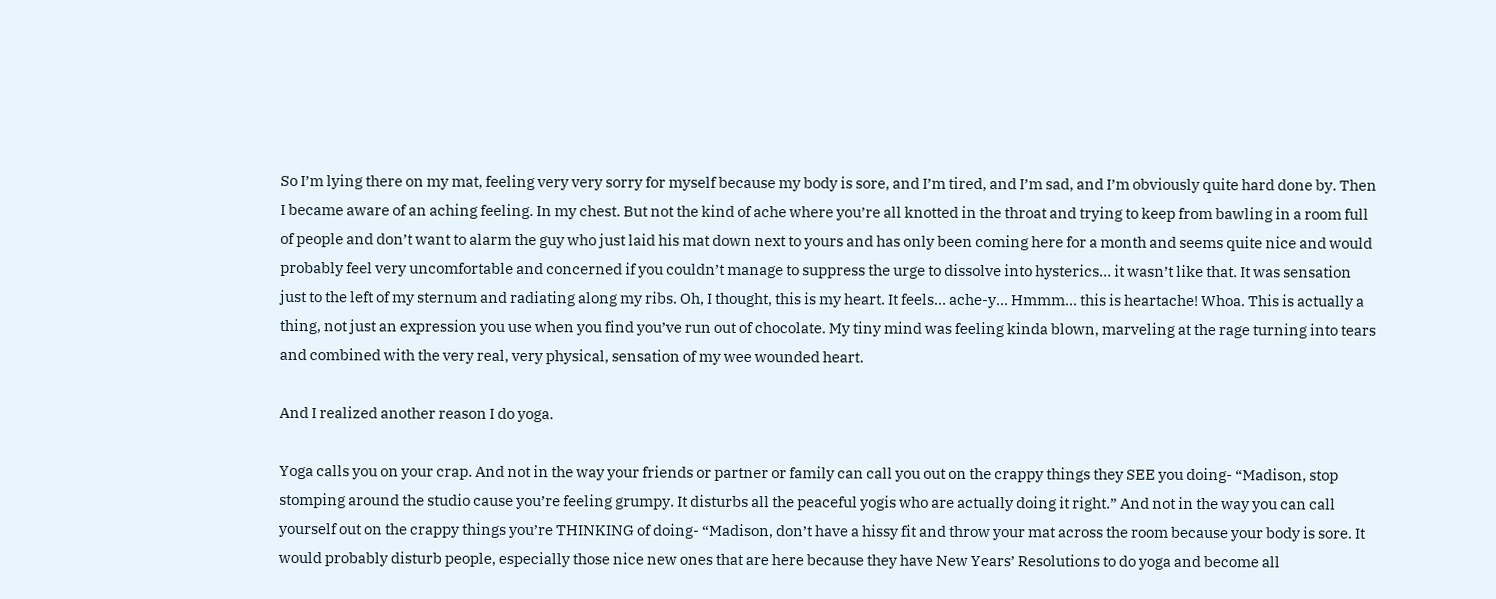So I’m lying there on my mat, feeling very very sorry for myself because my body is sore, and I’m tired, and I’m sad, and I’m obviously quite hard done by. Then I became aware of an aching feeling. In my chest. But not the kind of ache where you’re all knotted in the throat and trying to keep from bawling in a room full of people and don’t want to alarm the guy who just laid his mat down next to yours and has only been coming here for a month and seems quite nice and would probably feel very uncomfortable and concerned if you couldn’t manage to suppress the urge to dissolve into hysterics… it wasn’t like that. It was sensation just to the left of my sternum and radiating along my ribs. Oh, I thought, this is my heart. It feels… ache-y… Hmmm… this is heartache! Whoa. This is actually a thing, not just an expression you use when you find you’ve run out of chocolate. My tiny mind was feeling kinda blown, marveling at the rage turning into tears and combined with the very real, very physical, sensation of my wee wounded heart.

And I realized another reason I do yoga.

Yoga calls you on your crap. And not in the way your friends or partner or family can call you out on the crappy things they SEE you doing- “Madison, stop stomping around the studio cause you’re feeling grumpy. It disturbs all the peaceful yogis who are actually doing it right.” And not in the way you can call yourself out on the crappy things you’re THINKING of doing- “Madison, don’t have a hissy fit and throw your mat across the room because your body is sore. It would probably disturb people, especially those nice new ones that are here because they have New Years’ Resolutions to do yoga and become all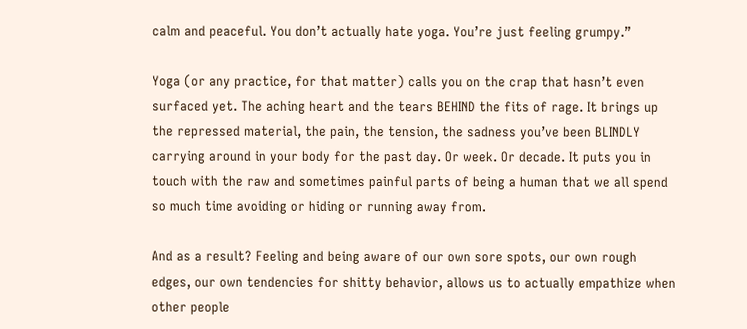calm and peaceful. You don’t actually hate yoga. You’re just feeling grumpy.”

Yoga (or any practice, for that matter) calls you on the crap that hasn’t even surfaced yet. The aching heart and the tears BEHIND the fits of rage. It brings up the repressed material, the pain, the tension, the sadness you’ve been BLINDLY carrying around in your body for the past day. Or week. Or decade. It puts you in touch with the raw and sometimes painful parts of being a human that we all spend so much time avoiding or hiding or running away from.

And as a result? Feeling and being aware of our own sore spots, our own rough edges, our own tendencies for shitty behavior, allows us to actually empathize when other people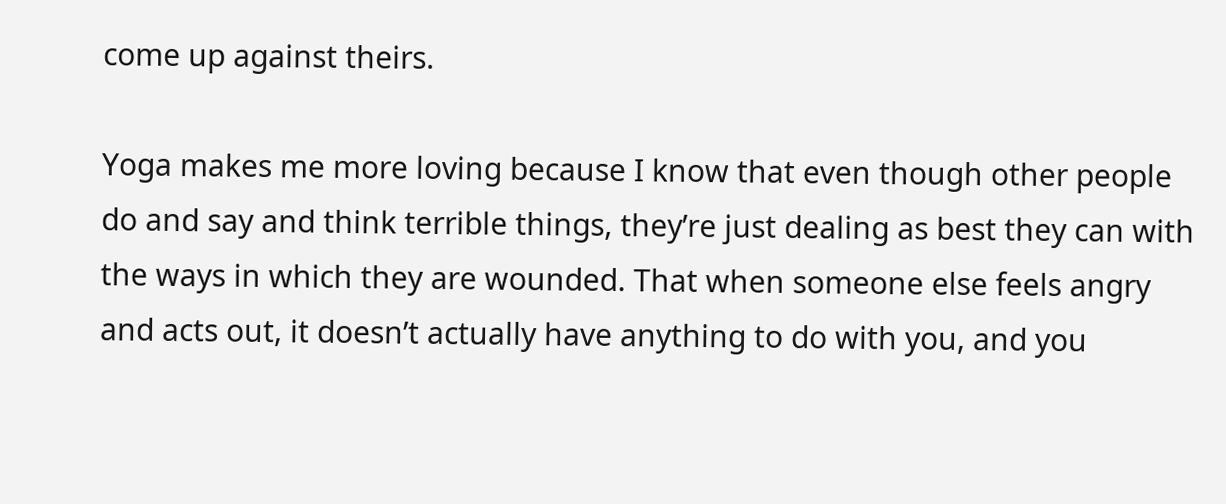come up against theirs.

Yoga makes me more loving because I know that even though other people do and say and think terrible things, they’re just dealing as best they can with the ways in which they are wounded. That when someone else feels angry and acts out, it doesn’t actually have anything to do with you, and you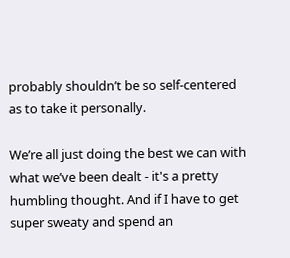probably shouldn’t be so self-centered as to take it personally.

We’re all just doing the best we can with what we’ve been dealt - it's a pretty humbling thought. And if I have to get super sweaty and spend an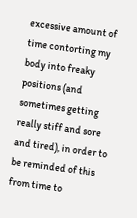excessive amount of time contorting my body into freaky positions (and sometimes getting really stiff and sore and tired), in order to be reminded of this from time to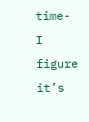time- I figure it’s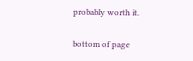probably worth it.

bottom of page